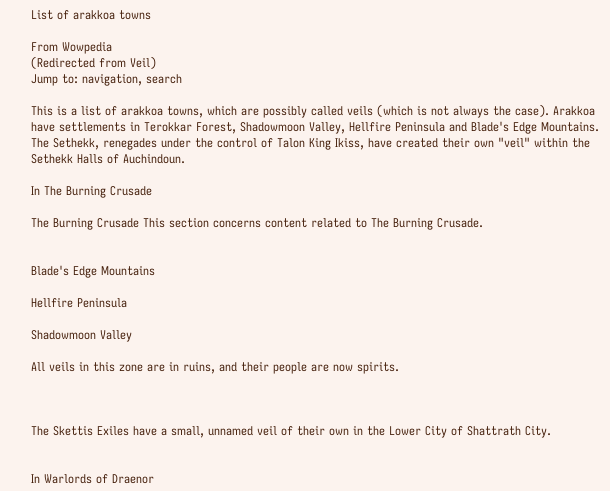List of arakkoa towns

From Wowpedia
(Redirected from Veil)
Jump to: navigation, search

This is a list of arakkoa towns, which are possibly called veils (which is not always the case). Arakkoa have settlements in Terokkar Forest, Shadowmoon Valley, Hellfire Peninsula and Blade's Edge Mountains. The Sethekk, renegades under the control of Talon King Ikiss, have created their own "veil" within the Sethekk Halls of Auchindoun.

In The Burning Crusade

The Burning Crusade This section concerns content related to The Burning Crusade.


Blade's Edge Mountains

Hellfire Peninsula

Shadowmoon Valley

All veils in this zone are in ruins, and their people are now spirits.



The Skettis Exiles have a small, unnamed veil of their own in the Lower City of Shattrath City.


In Warlords of Draenor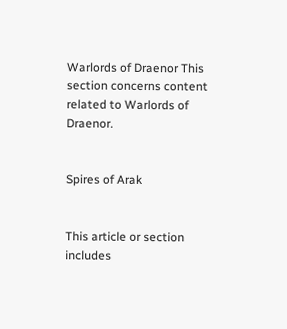Warlords of Draenor This section concerns content related to Warlords of Draenor.


Spires of Arak


This article or section includes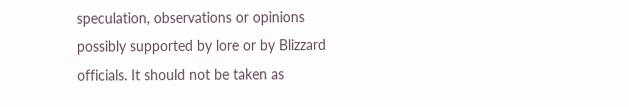speculation, observations or opinions possibly supported by lore or by Blizzard officials. It should not be taken as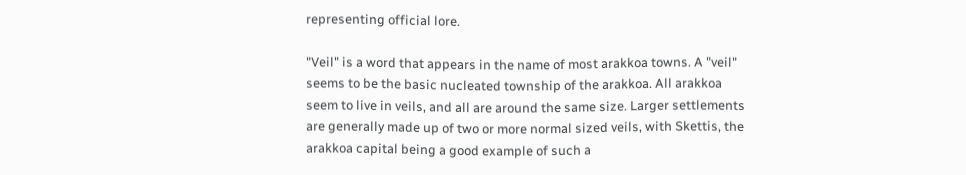representing official lore.

"Veil" is a word that appears in the name of most arakkoa towns. A "veil" seems to be the basic nucleated township of the arakkoa. All arakkoa seem to live in veils, and all are around the same size. Larger settlements are generally made up of two or more normal sized veils, with Skettis, the arakkoa capital being a good example of such a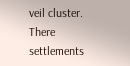veil cluster. There settlements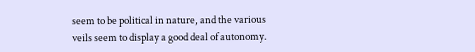seem to be political in nature, and the various veils seem to display a good deal of autonomy.